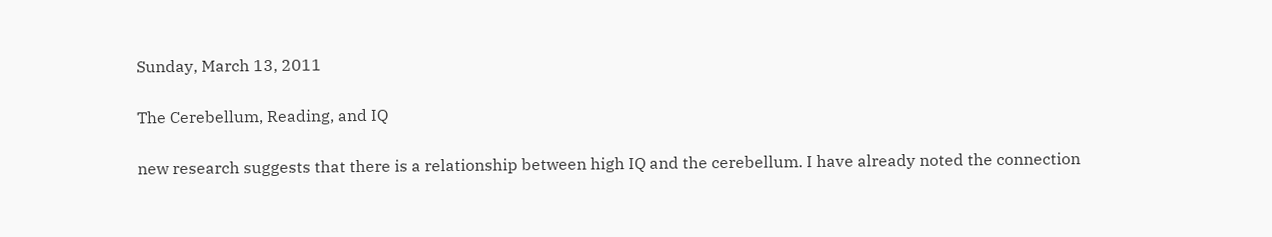Sunday, March 13, 2011

The Cerebellum, Reading, and IQ

new research suggests that there is a relationship between high IQ and the cerebellum. I have already noted the connection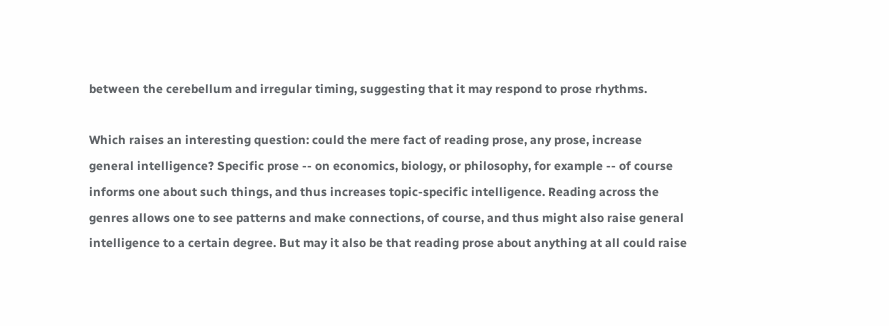between the cerebellum and irregular timing, suggesting that it may respond to prose rhythms.

Which raises an interesting question: could the mere fact of reading prose, any prose, increase general intelligence? Specific prose -- on economics, biology, or philosophy, for example -- of course informs one about such things, and thus increases topic-specific intelligence. Reading across the genres allows one to see patterns and make connections, of course, and thus might also raise general intelligence to a certain degree. But may it also be that reading prose about anything at all could raise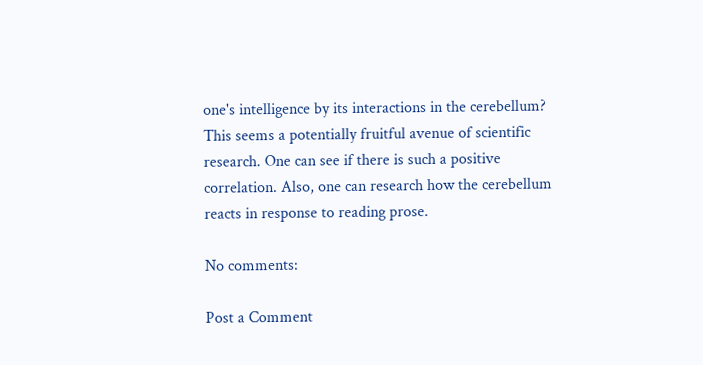one's intelligence by its interactions in the cerebellum? This seems a potentially fruitful avenue of scientific research. One can see if there is such a positive correlation. Also, one can research how the cerebellum reacts in response to reading prose.

No comments:

Post a Comment